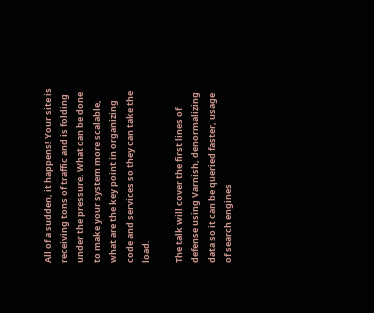All of a sudden, it happens! Your site is receiving tons of traffic and is folding under the pressure. What can be done to make your system more scalable, what are the key point in organizing code and services so they can take the load.

The talk will cover the first lines of defense using Varnish, denormalizing data so it can be queried faster, usage of search engines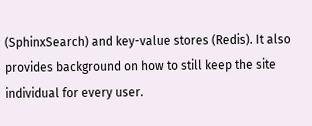(SphinxSearch) and key-value stores (Redis). It also provides background on how to still keep the site individual for every user.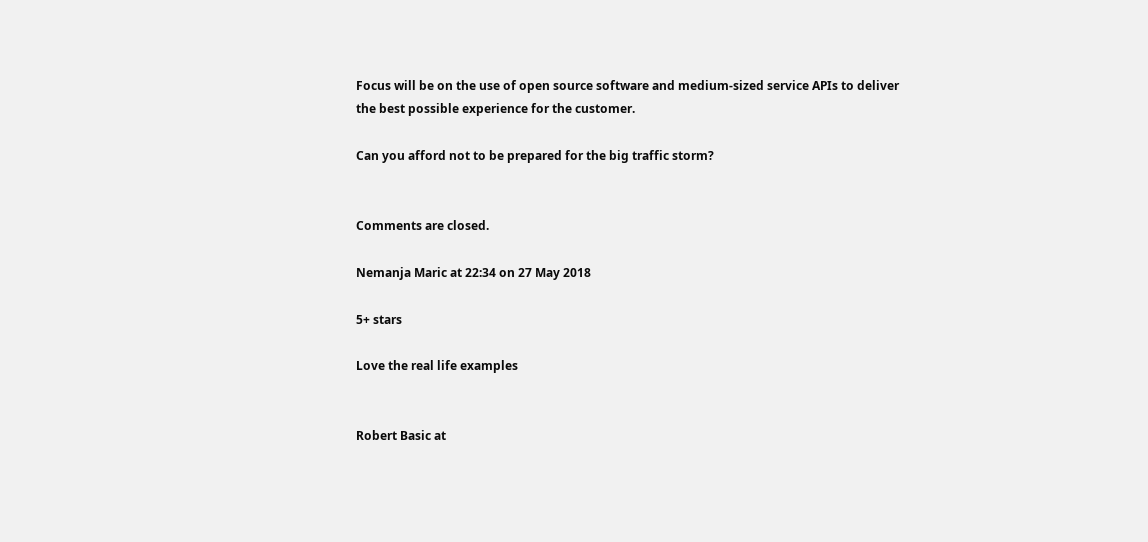Focus will be on the use of open source software and medium-sized service APIs to deliver the best possible experience for the customer.

Can you afford not to be prepared for the big traffic storm?


Comments are closed.

Nemanja Maric at 22:34 on 27 May 2018

5+ stars

Love the real life examples


Robert Basic at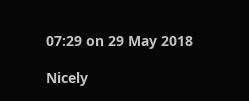07:29 on 29 May 2018

Nicely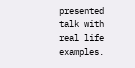presented talk with real life examples.